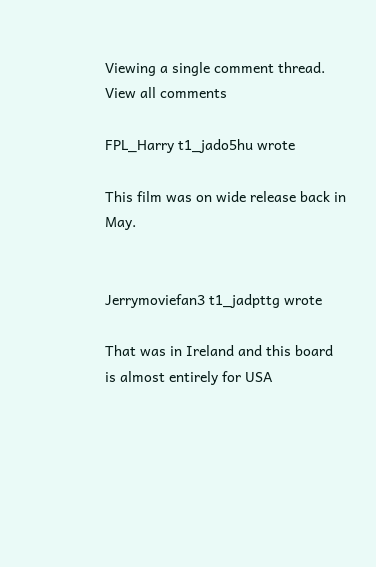Viewing a single comment thread. View all comments

FPL_Harry t1_jado5hu wrote

This film was on wide release back in May.


Jerrymoviefan3 t1_jadpttg wrote

That was in Ireland and this board is almost entirely for USA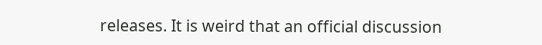releases. It is weird that an official discussion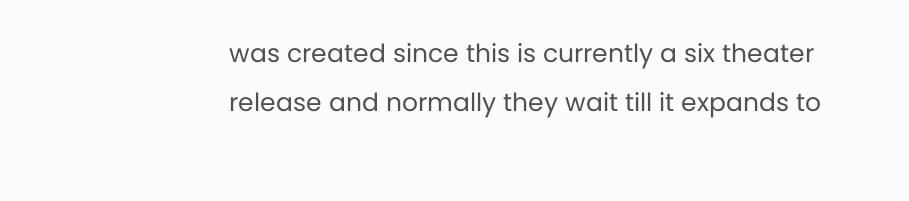was created since this is currently a six theater release and normally they wait till it expands to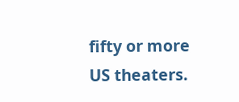fifty or more US theaters.